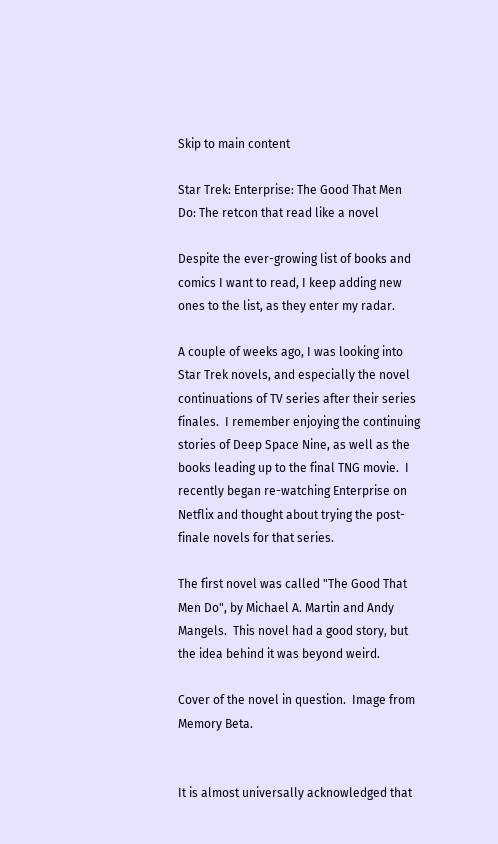Skip to main content

Star Trek: Enterprise: The Good That Men Do: The retcon that read like a novel

Despite the ever-growing list of books and comics I want to read, I keep adding new ones to the list, as they enter my radar.

A couple of weeks ago, I was looking into Star Trek novels, and especially the novel continuations of TV series after their series finales.  I remember enjoying the continuing stories of Deep Space Nine, as well as the books leading up to the final TNG movie.  I recently began re-watching Enterprise on Netflix and thought about trying the post-finale novels for that series.

The first novel was called "The Good That Men Do", by Michael A. Martin and Andy Mangels.  This novel had a good story, but the idea behind it was beyond weird.

Cover of the novel in question.  Image from Memory Beta.


It is almost universally acknowledged that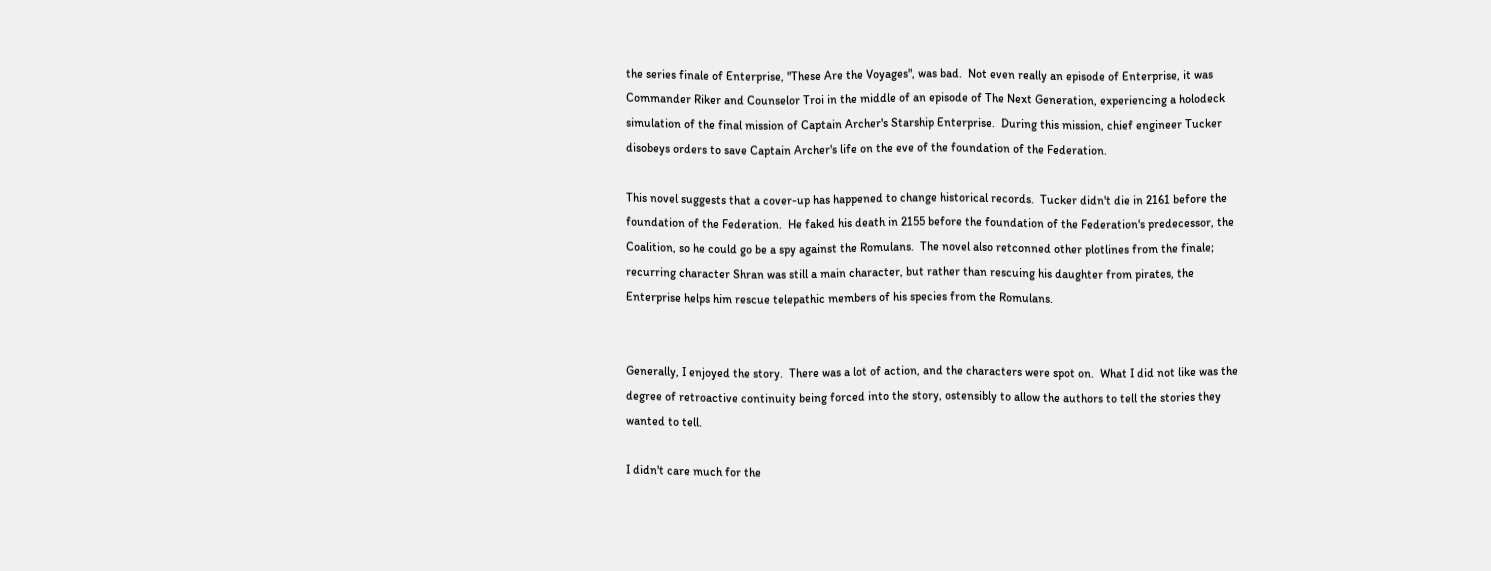the series finale of Enterprise, "These Are the Voyages", was bad.  Not even really an episode of Enterprise, it was Commander Riker and Counselor Troi in the middle of an episode of The Next Generation, experiencing a holodeck simulation of the final mission of Captain Archer's Starship Enterprise.  During this mission, chief engineer Tucker disobeys orders to save Captain Archer's life on the eve of the foundation of the Federation.

This novel suggests that a cover-up has happened to change historical records.  Tucker didn't die in 2161 before the foundation of the Federation.  He faked his death in 2155 before the foundation of the Federation's predecessor, the Coalition, so he could go be a spy against the Romulans.  The novel also retconned other plotlines from the finale; recurring character Shran was still a main character, but rather than rescuing his daughter from pirates, the Enterprise helps him rescue telepathic members of his species from the Romulans.


Generally, I enjoyed the story.  There was a lot of action, and the characters were spot on.  What I did not like was the degree of retroactive continuity being forced into the story, ostensibly to allow the authors to tell the stories they wanted to tell.

I didn't care much for the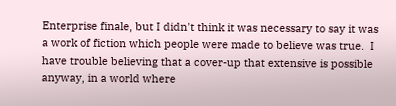Enterprise finale, but I didn't think it was necessary to say it was a work of fiction which people were made to believe was true.  I have trouble believing that a cover-up that extensive is possible anyway, in a world where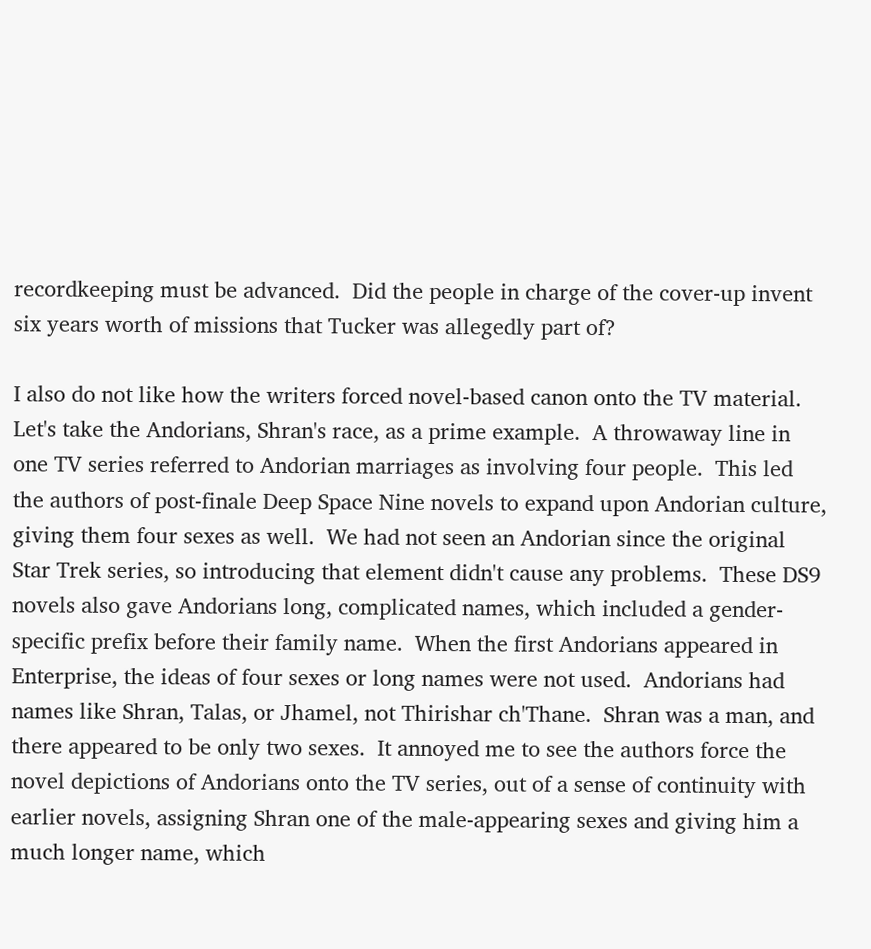recordkeeping must be advanced.  Did the people in charge of the cover-up invent six years worth of missions that Tucker was allegedly part of?

I also do not like how the writers forced novel-based canon onto the TV material.  Let's take the Andorians, Shran's race, as a prime example.  A throwaway line in one TV series referred to Andorian marriages as involving four people.  This led the authors of post-finale Deep Space Nine novels to expand upon Andorian culture, giving them four sexes as well.  We had not seen an Andorian since the original Star Trek series, so introducing that element didn't cause any problems.  These DS9 novels also gave Andorians long, complicated names, which included a gender-specific prefix before their family name.  When the first Andorians appeared in Enterprise, the ideas of four sexes or long names were not used.  Andorians had names like Shran, Talas, or Jhamel, not Thirishar ch'Thane.  Shran was a man, and there appeared to be only two sexes.  It annoyed me to see the authors force the novel depictions of Andorians onto the TV series, out of a sense of continuity with earlier novels, assigning Shran one of the male-appearing sexes and giving him a much longer name, which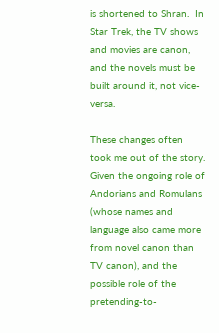is shortened to Shran.  In Star Trek, the TV shows and movies are canon, and the novels must be built around it, not vice-versa.

These changes often took me out of the story.  Given the ongoing role of Andorians and Romulans (whose names and language also came more from novel canon than TV canon), and the possible role of the pretending-to-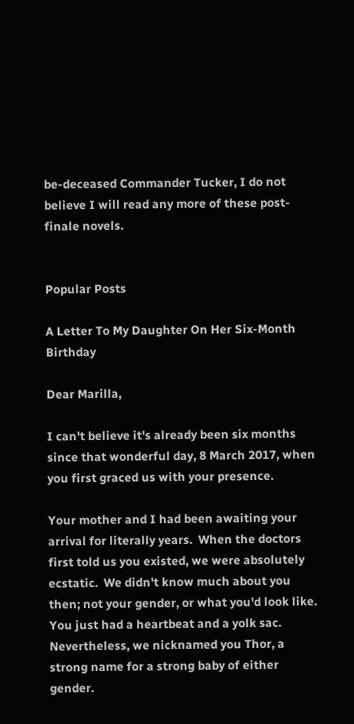be-deceased Commander Tucker, I do not believe I will read any more of these post-finale novels.


Popular Posts

A Letter To My Daughter On Her Six-Month Birthday

Dear Marilla,

I can't believe it's already been six months since that wonderful day, 8 March 2017, when you first graced us with your presence.

Your mother and I had been awaiting your arrival for literally years.  When the doctors first told us you existed, we were absolutely ecstatic.  We didn't know much about you then; not your gender, or what you'd look like.  You just had a heartbeat and a yolk sac.  Nevertheless, we nicknamed you Thor, a strong name for a strong baby of either gender.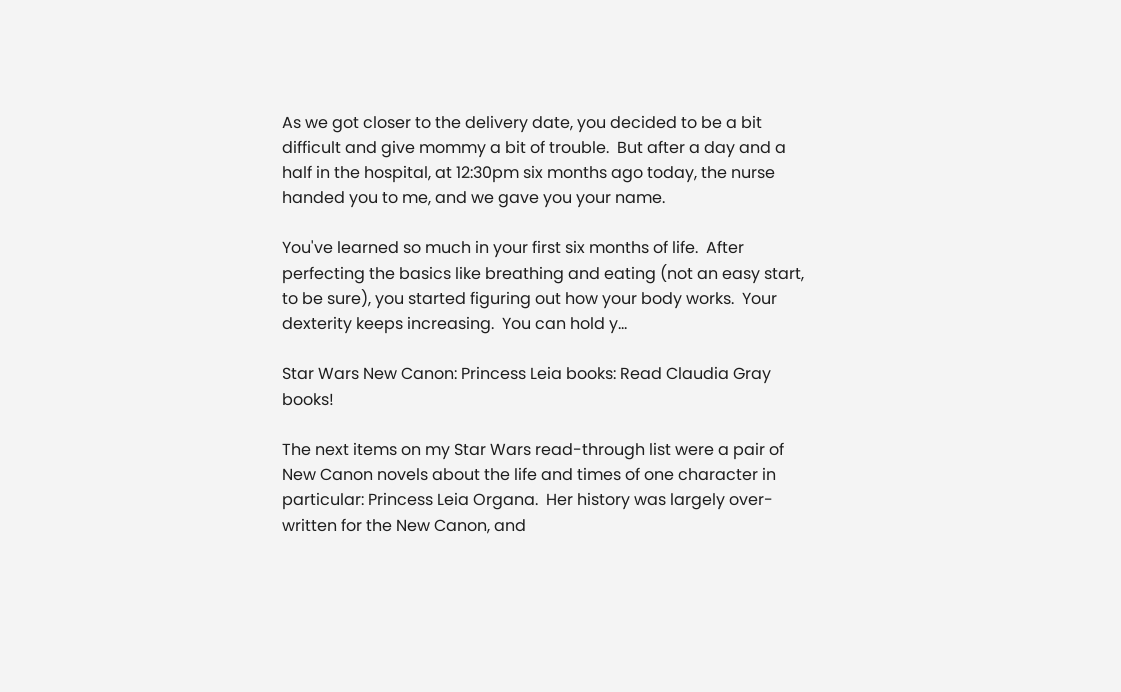As we got closer to the delivery date, you decided to be a bit difficult and give mommy a bit of trouble.  But after a day and a half in the hospital, at 12:30pm six months ago today, the nurse handed you to me, and we gave you your name.

You've learned so much in your first six months of life.  After perfecting the basics like breathing and eating (not an easy start, to be sure), you started figuring out how your body works.  Your dexterity keeps increasing.  You can hold y…

Star Wars New Canon: Princess Leia books: Read Claudia Gray books!

The next items on my Star Wars read-through list were a pair of New Canon novels about the life and times of one character in particular: Princess Leia Organa.  Her history was largely over-written for the New Canon, and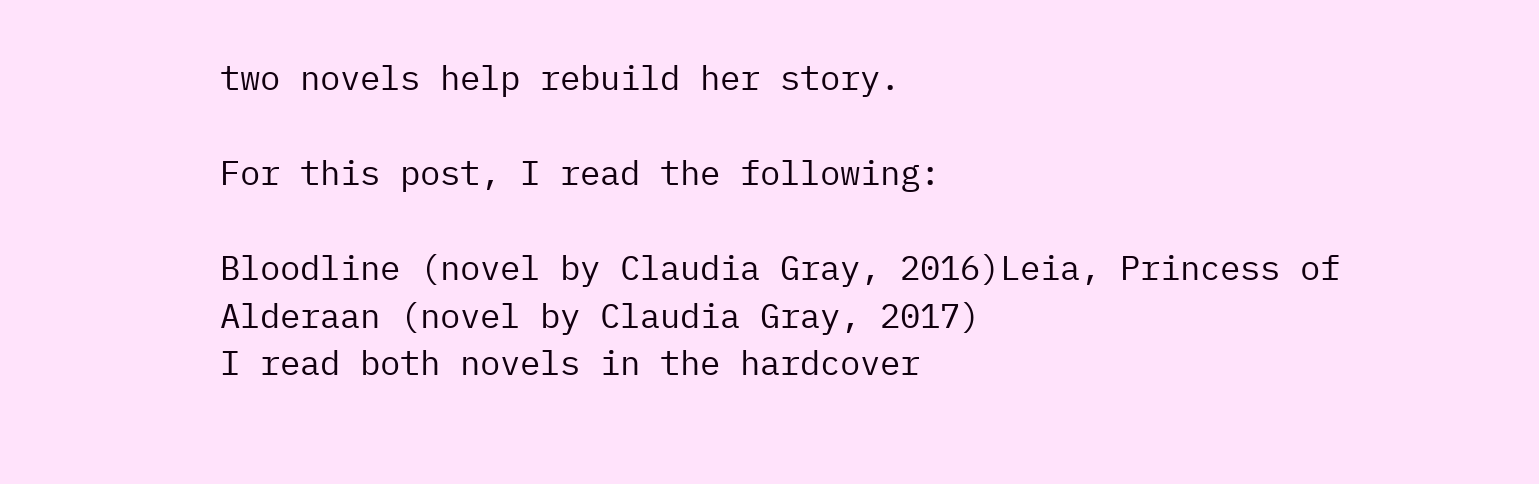two novels help rebuild her story.

For this post, I read the following:

Bloodline (novel by Claudia Gray, 2016)Leia, Princess of Alderaan (novel by Claudia Gray, 2017)
I read both novels in the hardcover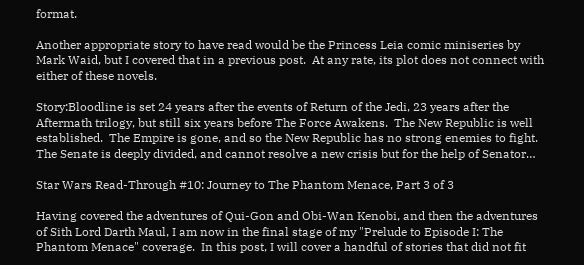format.

Another appropriate story to have read would be the Princess Leia comic miniseries by Mark Waid, but I covered that in a previous post.  At any rate, its plot does not connect with either of these novels.

Story:Bloodline is set 24 years after the events of Return of the Jedi, 23 years after the Aftermath trilogy, but still six years before The Force Awakens.  The New Republic is well established.  The Empire is gone, and so the New Republic has no strong enemies to fight.  The Senate is deeply divided, and cannot resolve a new crisis but for the help of Senator…

Star Wars Read-Through #10: Journey to The Phantom Menace, Part 3 of 3

Having covered the adventures of Qui-Gon and Obi-Wan Kenobi, and then the adventures of Sith Lord Darth Maul, I am now in the final stage of my "Prelude to Episode I: The Phantom Menace" coverage.  In this post, I will cover a handful of stories that did not fit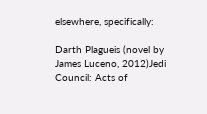elsewhere, specifically:

Darth Plagueis (novel by James Luceno, 2012)Jedi Council: Acts of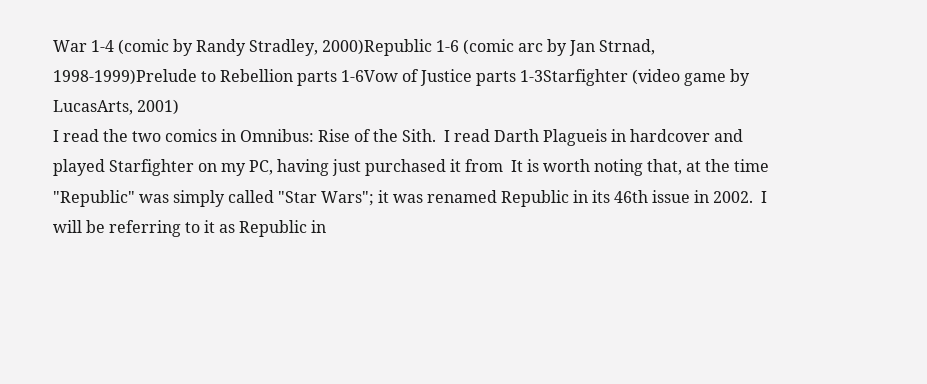War 1-4 (comic by Randy Stradley, 2000)Republic 1-6 (comic arc by Jan Strnad, 1998-1999)Prelude to Rebellion parts 1-6Vow of Justice parts 1-3Starfighter (video game by LucasArts, 2001)
I read the two comics in Omnibus: Rise of the Sith.  I read Darth Plagueis in hardcover and played Starfighter on my PC, having just purchased it from  It is worth noting that, at the time "Republic" was simply called "Star Wars"; it was renamed Republic in its 46th issue in 2002.  I will be referring to it as Republic in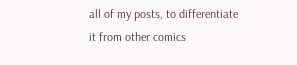all of my posts, to differentiate it from other comics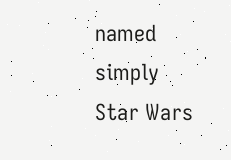named simply Star Wars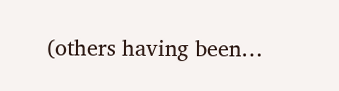(others having been…